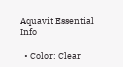Aquavit Essential Info

  • Color: Clear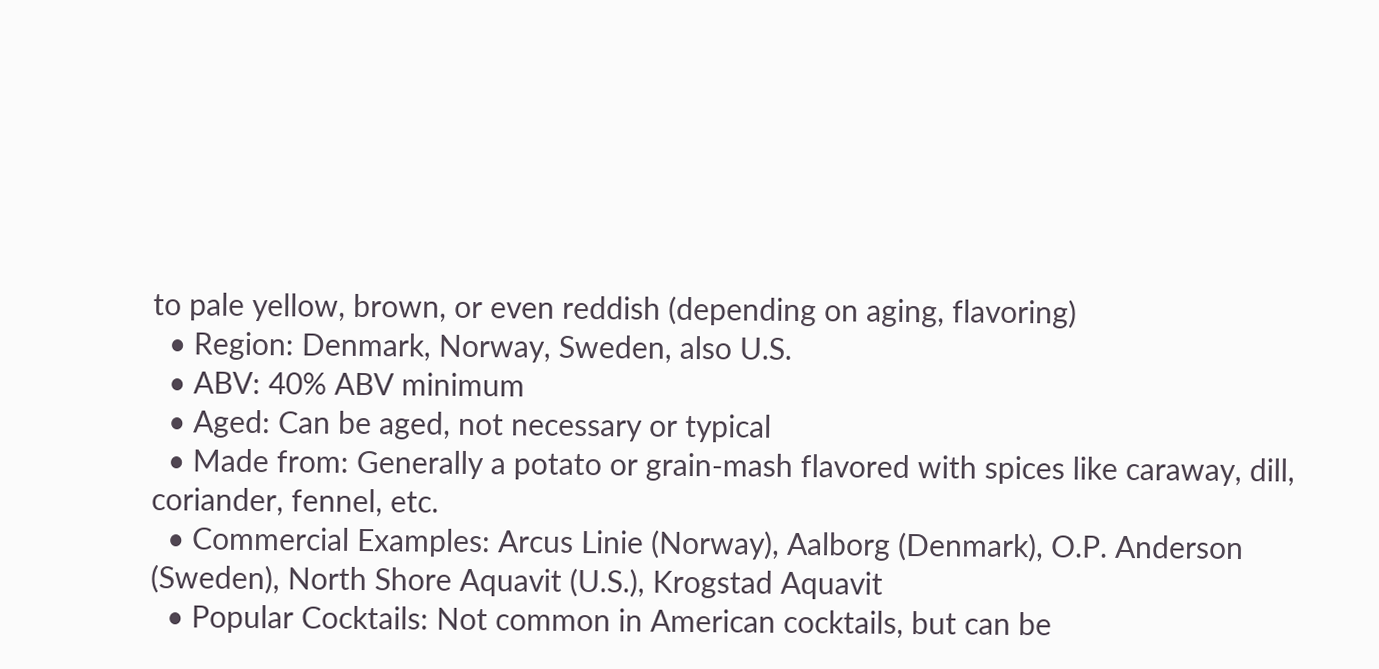to pale yellow, brown, or even reddish (depending on aging, flavoring)
  • Region: Denmark, Norway, Sweden, also U.S.
  • ABV: 40% ABV minimum
  • Aged: Can be aged, not necessary or typical
  • Made from: Generally a potato or grain-mash flavored with spices like caraway, dill, coriander, fennel, etc.
  • Commercial Examples: Arcus Linie (Norway), Aalborg (Denmark), O.P. Anderson (Sweden), North Shore Aquavit (U.S.), Krogstad Aquavit
  • Popular Cocktails: Not common in American cocktails, but can be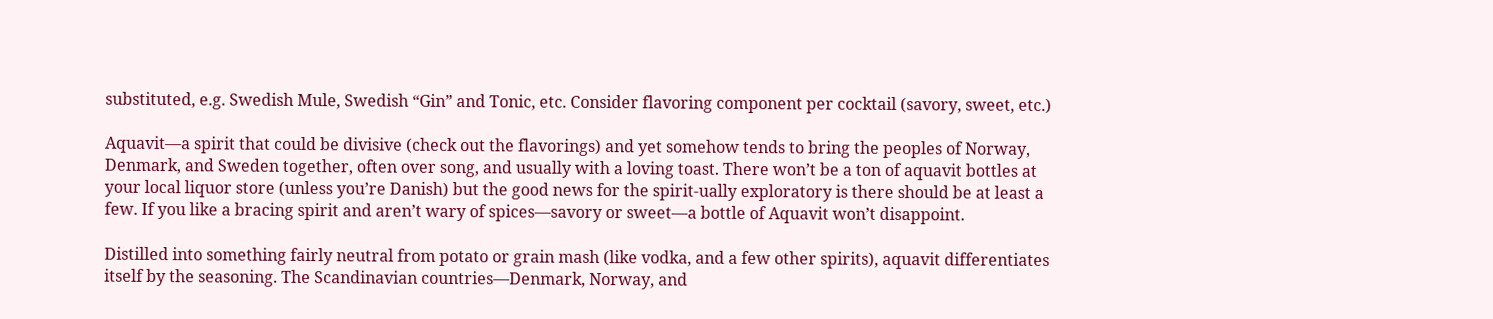substituted, e.g. Swedish Mule, Swedish “Gin” and Tonic, etc. Consider flavoring component per cocktail (savory, sweet, etc.)

Aquavit—a spirit that could be divisive (check out the flavorings) and yet somehow tends to bring the peoples of Norway, Denmark, and Sweden together, often over song, and usually with a loving toast. There won’t be a ton of aquavit bottles at your local liquor store (unless you’re Danish) but the good news for the spirit-ually exploratory is there should be at least a few. If you like a bracing spirit and aren’t wary of spices—savory or sweet—a bottle of Aquavit won’t disappoint.

Distilled into something fairly neutral from potato or grain mash (like vodka, and a few other spirits), aquavit differentiates itself by the seasoning. The Scandinavian countries—Denmark, Norway, and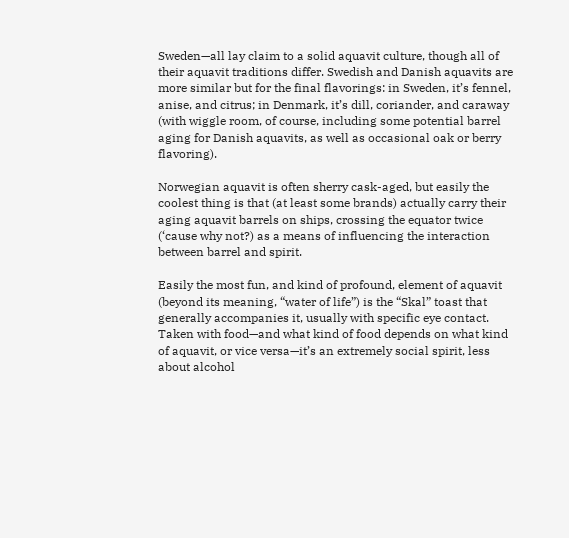Sweden—all lay claim to a solid aquavit culture, though all of their aquavit traditions differ. Swedish and Danish aquavits are more similar but for the final flavorings: in Sweden, it’s fennel, anise, and citrus; in Denmark, it’s dill, coriander, and caraway (with wiggle room, of course, including some potential barrel aging for Danish aquavits, as well as occasional oak or berry flavoring).

Norwegian aquavit is often sherry cask-aged, but easily the coolest thing is that (at least some brands) actually carry their aging aquavit barrels on ships, crossing the equator twice (‘cause why not?) as a means of influencing the interaction between barrel and spirit.

Easily the most fun, and kind of profound, element of aquavit (beyond its meaning, “water of life”) is the “Skal” toast that generally accompanies it, usually with specific eye contact. Taken with food—and what kind of food depends on what kind of aquavit, or vice versa—it’s an extremely social spirit, less about alcohol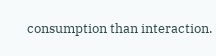consumption than interaction.